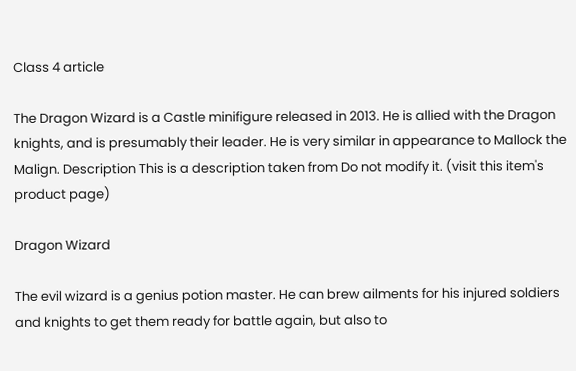Class 4 article

The Dragon Wizard is a Castle minifigure released in 2013. He is allied with the Dragon knights, and is presumably their leader. He is very similar in appearance to Mallock the Malign. Description This is a description taken from Do not modify it. (visit this item's product page)

Dragon Wizard

The evil wizard is a genius potion master. He can brew ailments for his injured soldiers and knights to get them ready for battle again, but also to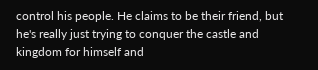control his people. He claims to be their friend, but he's really just trying to conquer the castle and kingdom for himself and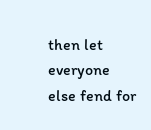then let everyone else fend for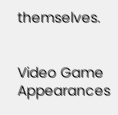themselves.


Video Game Appearances